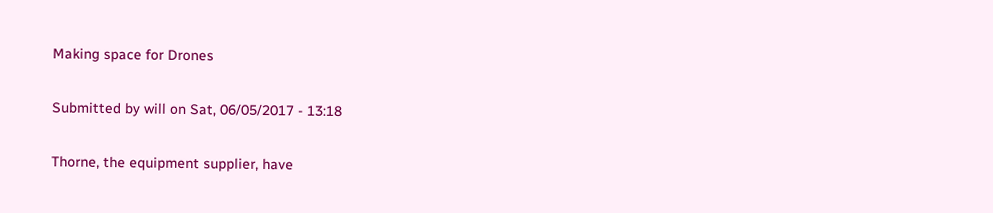Making space for Drones

Submitted by will on Sat, 06/05/2017 - 13:18

Thorne, the equipment supplier, have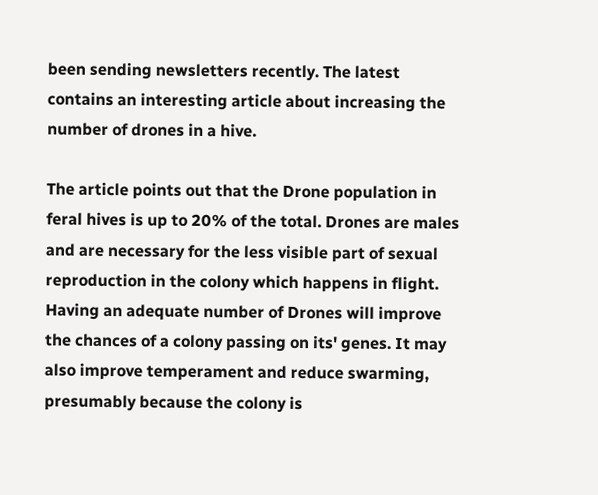been sending newsletters recently. The latest contains an interesting article about increasing the number of drones in a hive.

The article points out that the Drone population in feral hives is up to 20% of the total. Drones are males and are necessary for the less visible part of sexual reproduction in the colony which happens in flight. Having an adequate number of Drones will improve the chances of a colony passing on its' genes. It may also improve temperament and reduce swarming, presumably because the colony is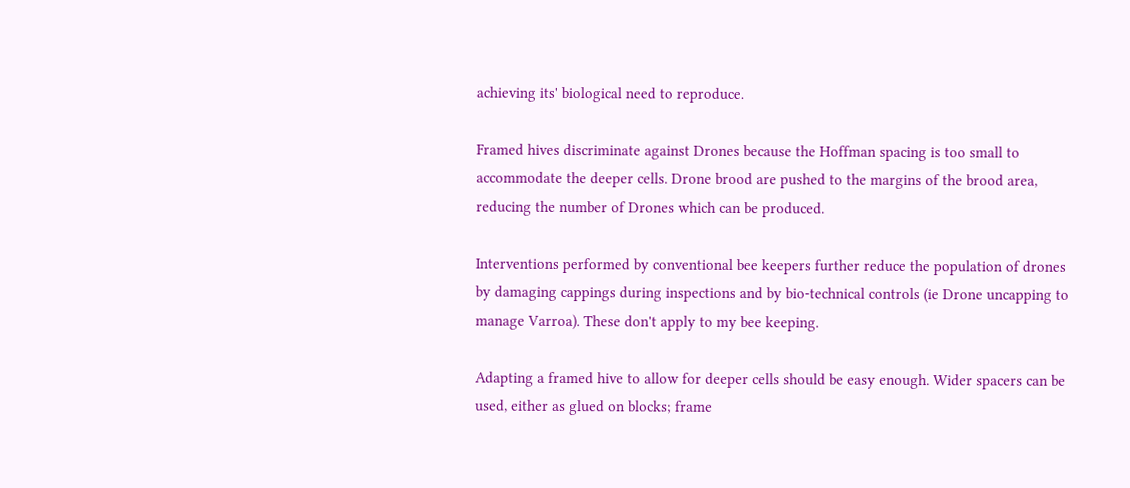achieving its' biological need to reproduce.

Framed hives discriminate against Drones because the Hoffman spacing is too small to accommodate the deeper cells. Drone brood are pushed to the margins of the brood area, reducing the number of Drones which can be produced.

Interventions performed by conventional bee keepers further reduce the population of drones by damaging cappings during inspections and by bio-technical controls (ie Drone uncapping to manage Varroa). These don't apply to my bee keeping.

Adapting a framed hive to allow for deeper cells should be easy enough. Wider spacers can be used, either as glued on blocks; frame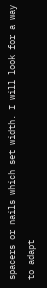spacers or nails which set width. I will look for a way to adapt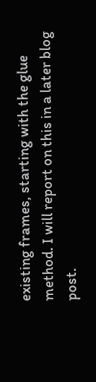existing frames, starting with the glue method. I will report on this in a later blog post.